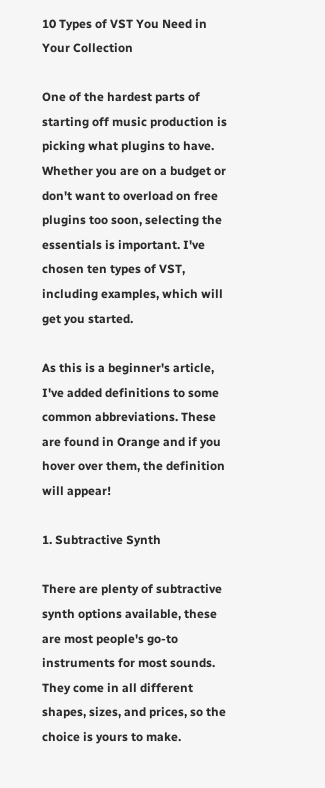10 Types of VST You Need in Your Collection

One of the hardest parts of starting off music production is picking what plugins to have. Whether you are on a budget or don't want to overload on free plugins too soon, selecting the essentials is important. I've chosen ten types of VST, including examples, which will get you started.

As this is a beginner's article, I've added definitions to some common abbreviations. These are found in Orange and if you hover over them, the definition will appear!

1. Subtractive Synth

There are plenty of subtractive synth options available, these are most people's go-to instruments for most sounds. They come in all different shapes, sizes, and prices, so the choice is yours to make.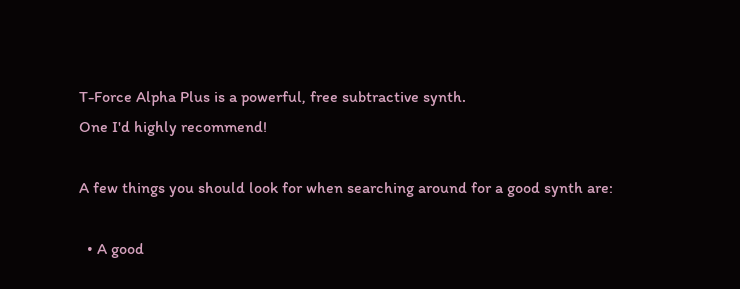T-Force Alpha Plus is a powerful, free subtractive synth.
One I'd highly recommend!

A few things you should look for when searching around for a good synth are:

  • A good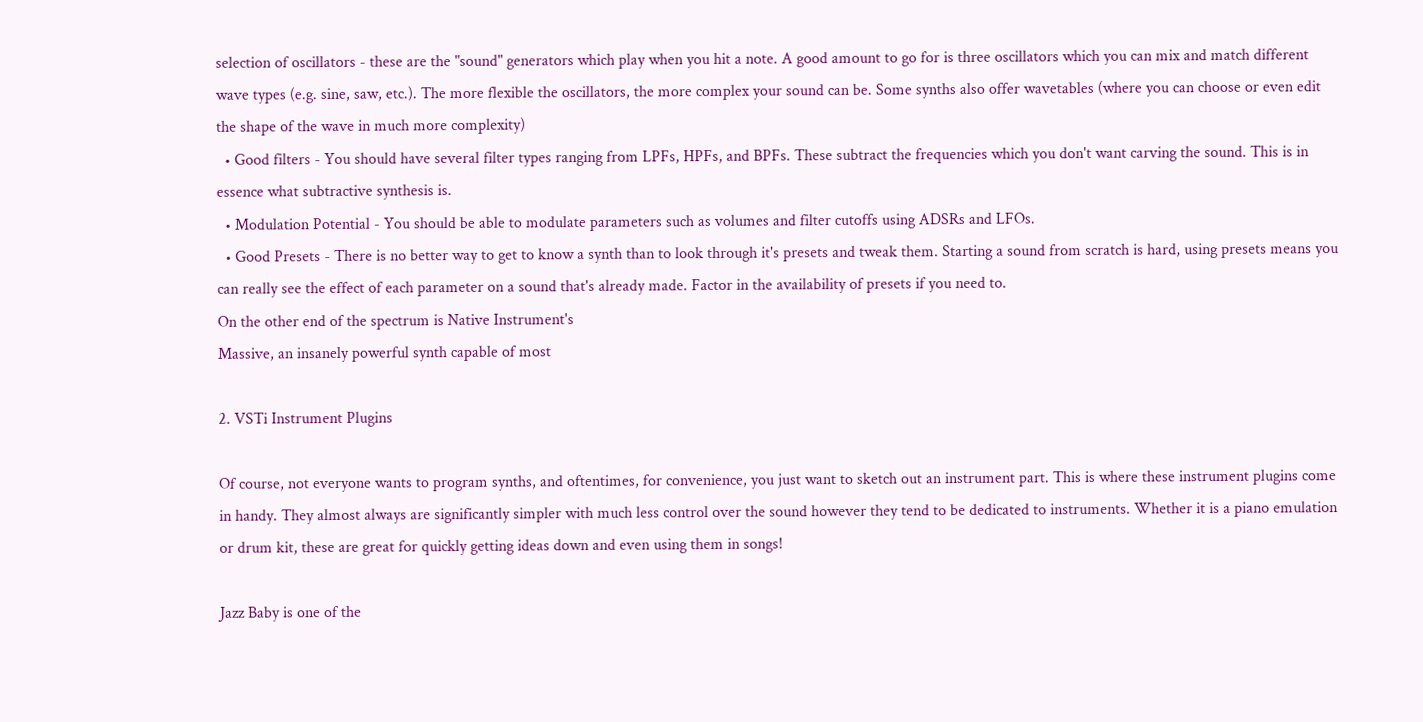selection of oscillators - these are the "sound" generators which play when you hit a note. A good amount to go for is three oscillators which you can mix and match different wave types (e.g. sine, saw, etc.). The more flexible the oscillators, the more complex your sound can be. Some synths also offer wavetables (where you can choose or even edit the shape of the wave in much more complexity)
  • Good filters - You should have several filter types ranging from LPFs, HPFs, and BPFs. These subtract the frequencies which you don't want carving the sound. This is in essence what subtractive synthesis is.
  • Modulation Potential - You should be able to modulate parameters such as volumes and filter cutoffs using ADSRs and LFOs.
  • Good Presets - There is no better way to get to know a synth than to look through it's presets and tweak them. Starting a sound from scratch is hard, using presets means you can really see the effect of each parameter on a sound that's already made. Factor in the availability of presets if you need to.
On the other end of the spectrum is Native Instrument's
Massive, an insanely powerful synth capable of most

2. VSTi Instrument Plugins

Of course, not everyone wants to program synths, and oftentimes, for convenience, you just want to sketch out an instrument part. This is where these instrument plugins come in handy. They almost always are significantly simpler with much less control over the sound however they tend to be dedicated to instruments. Whether it is a piano emulation or drum kit, these are great for quickly getting ideas down and even using them in songs!

Jazz Baby is one of the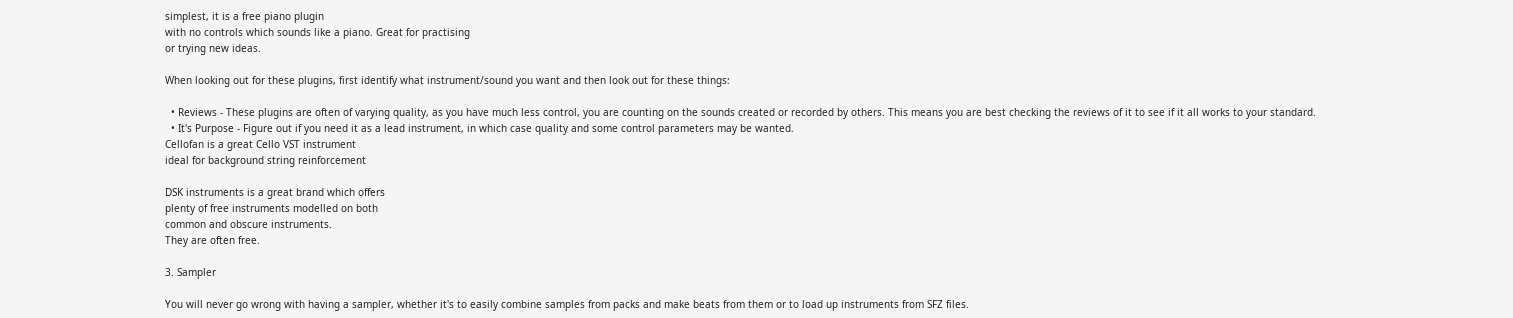simplest, it is a free piano plugin
with no controls which sounds like a piano. Great for practising
or trying new ideas.

When looking out for these plugins, first identify what instrument/sound you want and then look out for these things:

  • Reviews - These plugins are often of varying quality, as you have much less control, you are counting on the sounds created or recorded by others. This means you are best checking the reviews of it to see if it all works to your standard.
  • It's Purpose - Figure out if you need it as a lead instrument, in which case quality and some control parameters may be wanted.
Cellofan is a great Cello VST instrument
ideal for background string reinforcement

DSK instruments is a great brand which offers
plenty of free instruments modelled on both
common and obscure instruments.
They are often free.

3. Sampler

You will never go wrong with having a sampler, whether it's to easily combine samples from packs and make beats from them or to load up instruments from SFZ files.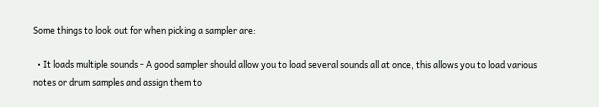Some things to look out for when picking a sampler are:

  • It loads multiple sounds - A good sampler should allow you to load several sounds all at once, this allows you to load various notes or drum samples and assign them to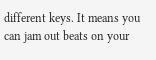different keys. It means you can jam out beats on your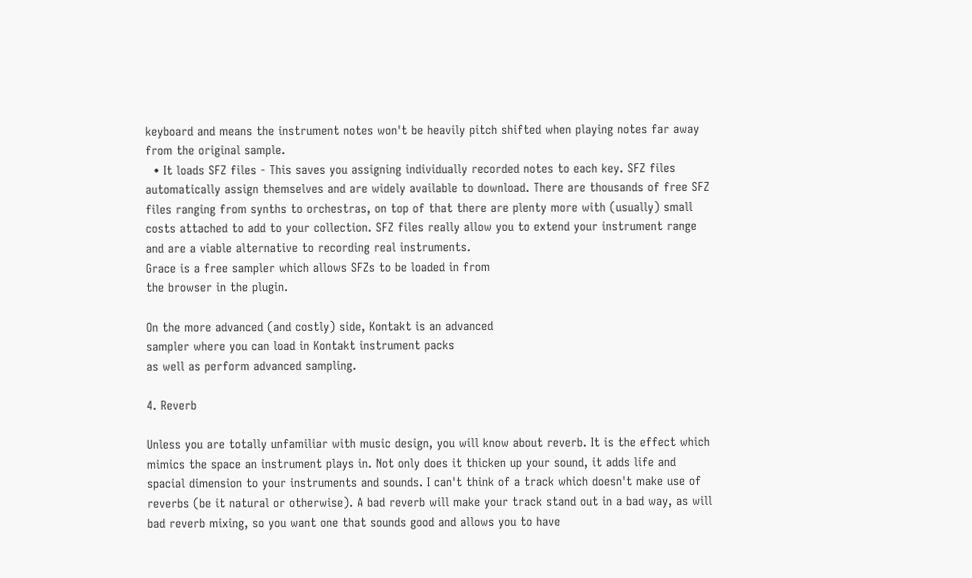keyboard and means the instrument notes won't be heavily pitch shifted when playing notes far away from the original sample.
  • It loads SFZ files - This saves you assigning individually recorded notes to each key. SFZ files automatically assign themselves and are widely available to download. There are thousands of free SFZ files ranging from synths to orchestras, on top of that there are plenty more with (usually) small costs attached to add to your collection. SFZ files really allow you to extend your instrument range and are a viable alternative to recording real instruments.
Grace is a free sampler which allows SFZs to be loaded in from
the browser in the plugin.

On the more advanced (and costly) side, Kontakt is an advanced
sampler where you can load in Kontakt instrument packs
as well as perform advanced sampling.

4. Reverb

Unless you are totally unfamiliar with music design, you will know about reverb. It is the effect which mimics the space an instrument plays in. Not only does it thicken up your sound, it adds life and spacial dimension to your instruments and sounds. I can't think of a track which doesn't make use of reverbs (be it natural or otherwise). A bad reverb will make your track stand out in a bad way, as will bad reverb mixing, so you want one that sounds good and allows you to have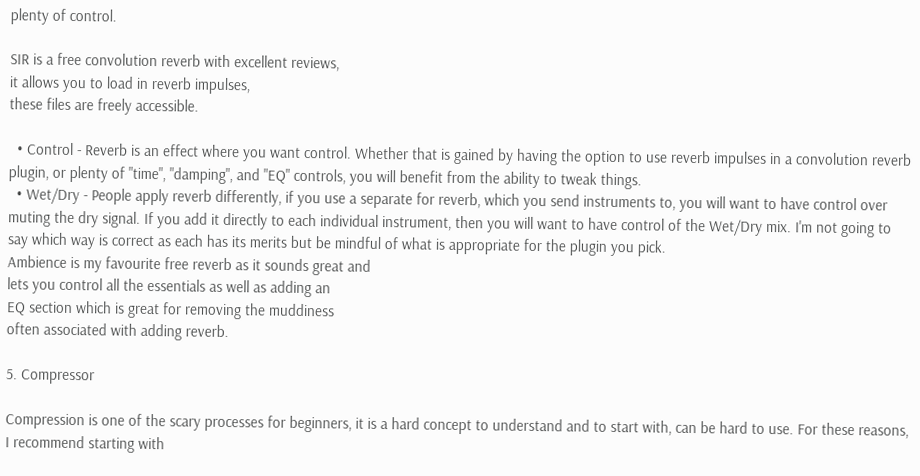plenty of control.

SIR is a free convolution reverb with excellent reviews,
it allows you to load in reverb impulses,
these files are freely accessible.

  • Control - Reverb is an effect where you want control. Whether that is gained by having the option to use reverb impulses in a convolution reverb plugin, or plenty of "time", "damping", and "EQ" controls, you will benefit from the ability to tweak things.
  • Wet/Dry - People apply reverb differently, if you use a separate for reverb, which you send instruments to, you will want to have control over muting the dry signal. If you add it directly to each individual instrument, then you will want to have control of the Wet/Dry mix. I'm not going to say which way is correct as each has its merits but be mindful of what is appropriate for the plugin you pick.
Ambience is my favourite free reverb as it sounds great and
lets you control all the essentials as well as adding an
EQ section which is great for removing the muddiness
often associated with adding reverb.

5. Compressor

Compression is one of the scary processes for beginners, it is a hard concept to understand and to start with, can be hard to use. For these reasons, I recommend starting with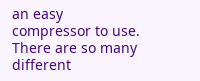an easy compressor to use. There are so many different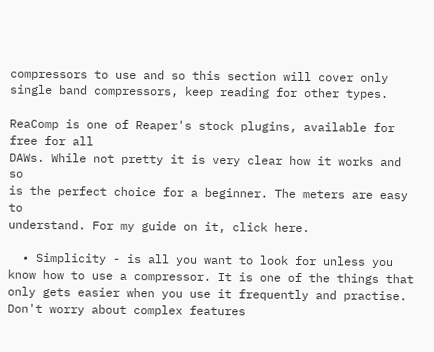compressors to use and so this section will cover only single band compressors, keep reading for other types.

ReaComp is one of Reaper's stock plugins, available for free for all
DAWs. While not pretty it is very clear how it works and so
is the perfect choice for a beginner. The meters are easy to
understand. For my guide on it, click here.

  • Simplicity - is all you want to look for unless you know how to use a compressor. It is one of the things that only gets easier when you use it frequently and practise. Don't worry about complex features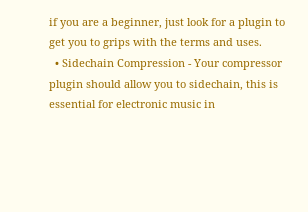if you are a beginner, just look for a plugin to get you to grips with the terms and uses.
  • Sidechain Compression - Your compressor plugin should allow you to sidechain, this is essential for electronic music in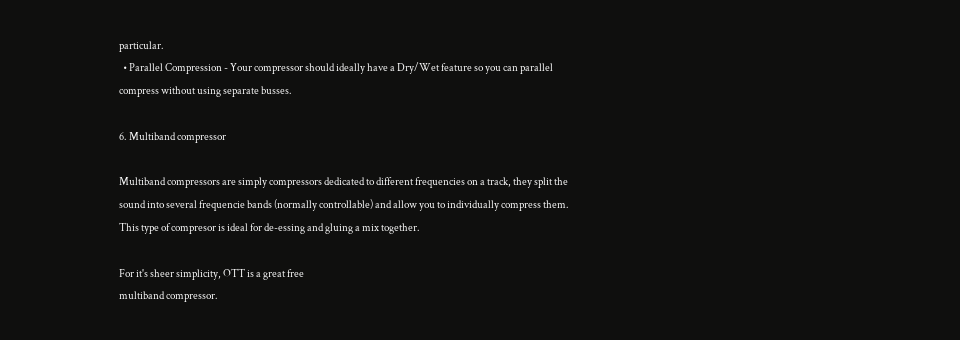particular.
  • Parallel Compression - Your compressor should ideally have a Dry/Wet feature so you can parallel compress without using separate busses.

6. Multiband compressor

Multiband compressors are simply compressors dedicated to different frequencies on a track, they split the sound into several frequencie bands (normally controllable) and allow you to individually compress them. This type of compresor is ideal for de-essing and gluing a mix together.

For it's sheer simplicity, OTT is a great free
multiband compressor.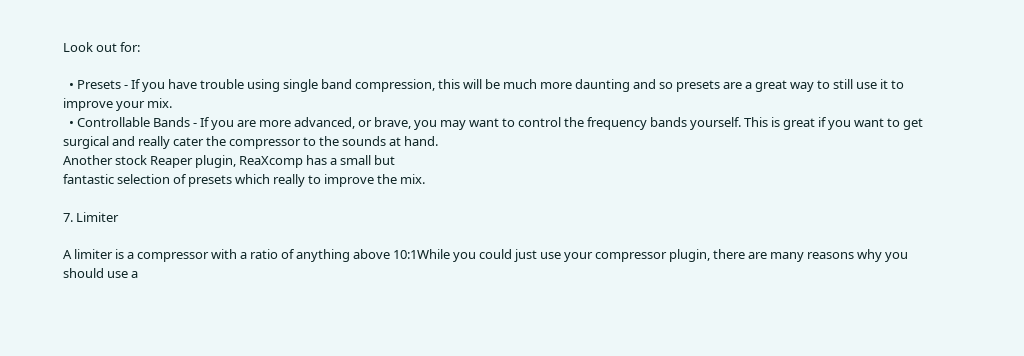Look out for:

  • Presets - If you have trouble using single band compression, this will be much more daunting and so presets are a great way to still use it to improve your mix.
  • Controllable Bands - If you are more advanced, or brave, you may want to control the frequency bands yourself. This is great if you want to get surgical and really cater the compressor to the sounds at hand.
Another stock Reaper plugin, ReaXcomp has a small but
fantastic selection of presets which really to improve the mix.

7. Limiter

A limiter is a compressor with a ratio of anything above 10:1While you could just use your compressor plugin, there are many reasons why you should use a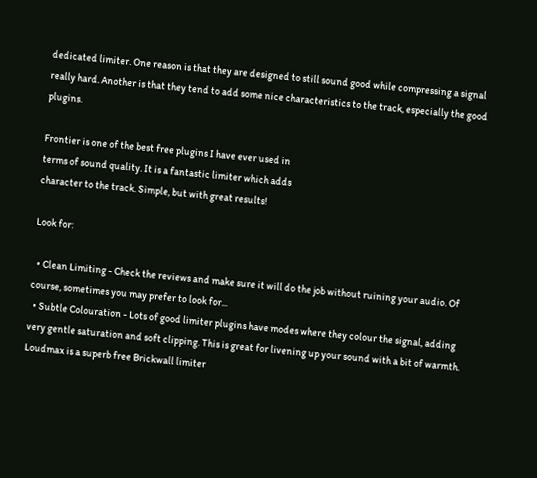dedicated limiter. One reason is that they are designed to still sound good while compressing a signal really hard. Another is that they tend to add some nice characteristics to the track, especially the good plugins.

Frontier is one of the best free plugins I have ever used in
terms of sound quality. It is a fantastic limiter which adds
character to the track. Simple, but with great results!

Look for:

  • Clean Limiting - Check the reviews and make sure it will do the job without ruining your audio. Of course, sometimes you may prefer to look for...
  • Subtle Colouration - Lots of good limiter plugins have modes where they colour the signal, adding very gentle saturation and soft clipping. This is great for livening up your sound with a bit of warmth.
Loudmax is a superb free Brickwall limiter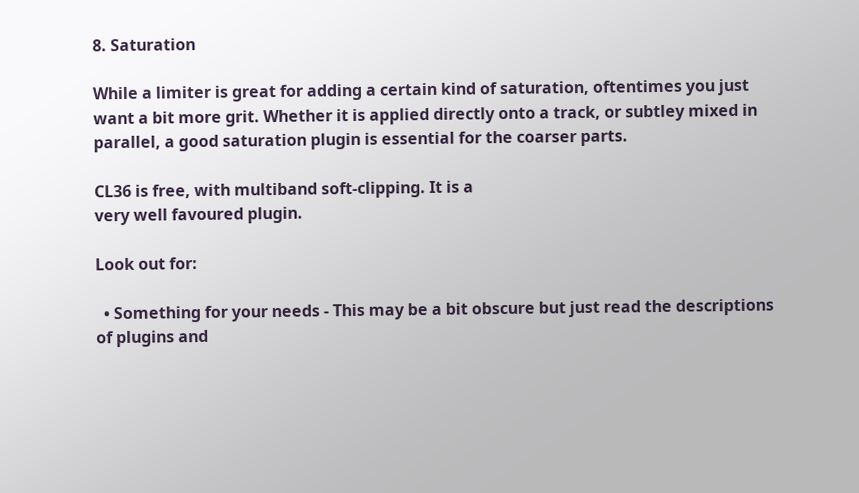8. Saturation

While a limiter is great for adding a certain kind of saturation, oftentimes you just want a bit more grit. Whether it is applied directly onto a track, or subtley mixed in parallel, a good saturation plugin is essential for the coarser parts.

CL36 is free, with multiband soft-clipping. It is a
very well favoured plugin.

Look out for:

  • Something for your needs - This may be a bit obscure but just read the descriptions of plugins and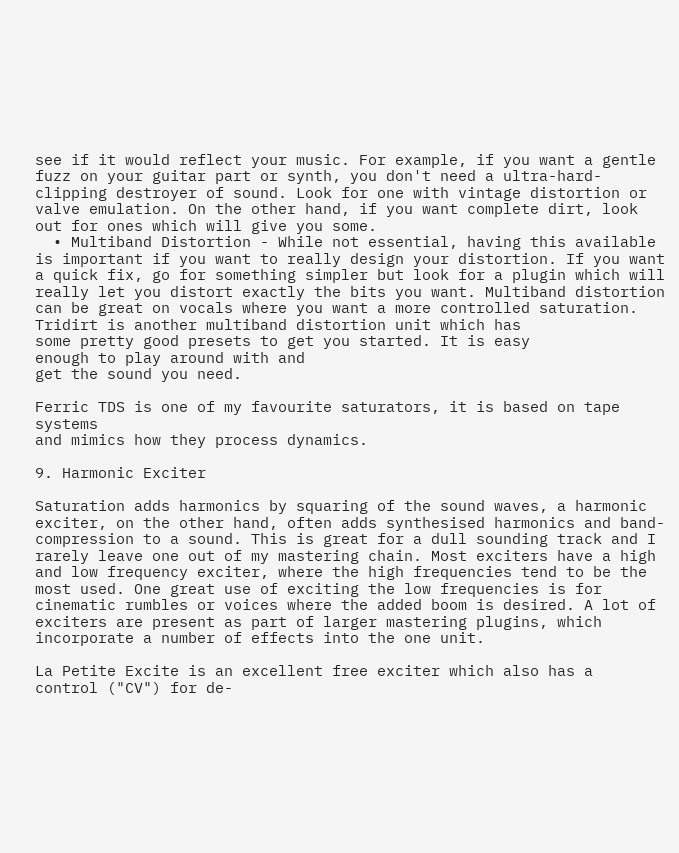see if it would reflect your music. For example, if you want a gentle fuzz on your guitar part or synth, you don't need a ultra-hard-clipping destroyer of sound. Look for one with vintage distortion or valve emulation. On the other hand, if you want complete dirt, look out for ones which will give you some.
  • Multiband Distortion - While not essential, having this available is important if you want to really design your distortion. If you want a quick fix, go for something simpler but look for a plugin which will really let you distort exactly the bits you want. Multiband distortion can be great on vocals where you want a more controlled saturation.
Tridirt is another multiband distortion unit which has
some pretty good presets to get you started. It is easy
enough to play around with and
get the sound you need.

Ferric TDS is one of my favourite saturators, it is based on tape systems
and mimics how they process dynamics.

9. Harmonic Exciter

Saturation adds harmonics by squaring of the sound waves, a harmonic exciter, on the other hand, often adds synthesised harmonics and band-compression to a sound. This is great for a dull sounding track and I rarely leave one out of my mastering chain. Most exciters have a high and low frequency exciter, where the high frequencies tend to be the most used. One great use of exciting the low frequencies is for cinematic rumbles or voices where the added boom is desired. A lot of exciters are present as part of larger mastering plugins, which incorporate a number of effects into the one unit.

La Petite Excite is an excellent free exciter which also has a
control ("CV") for de-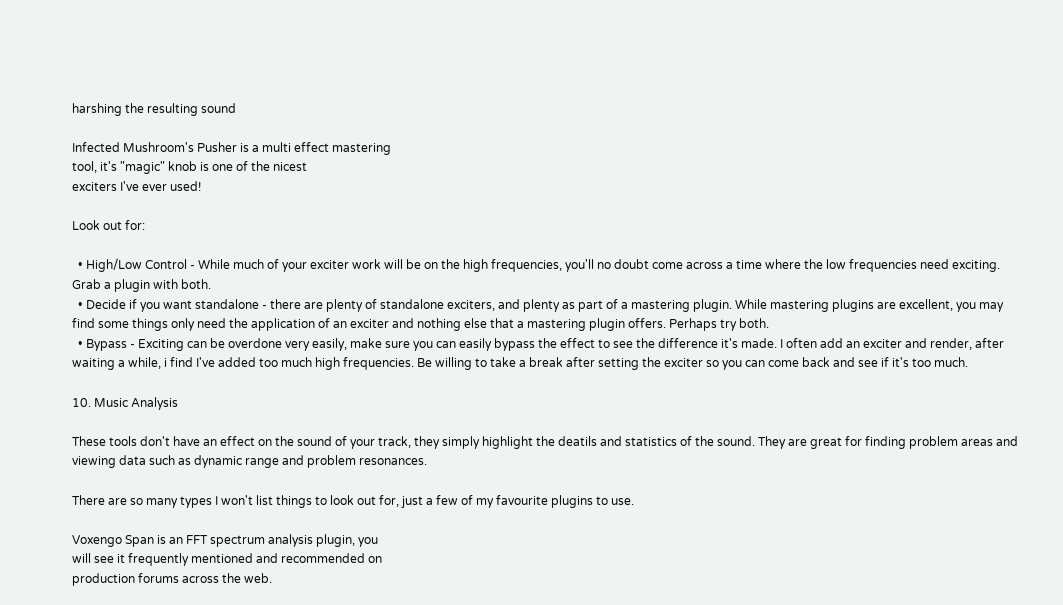harshing the resulting sound

Infected Mushroom's Pusher is a multi effect mastering
tool, it's "magic" knob is one of the nicest
exciters I've ever used!

Look out for:

  • High/Low Control - While much of your exciter work will be on the high frequencies, you'll no doubt come across a time where the low frequencies need exciting. Grab a plugin with both.
  • Decide if you want standalone - there are plenty of standalone exciters, and plenty as part of a mastering plugin. While mastering plugins are excellent, you may find some things only need the application of an exciter and nothing else that a mastering plugin offers. Perhaps try both.
  • Bypass - Exciting can be overdone very easily, make sure you can easily bypass the effect to see the difference it's made. I often add an exciter and render, after waiting a while, i find I've added too much high frequencies. Be willing to take a break after setting the exciter so you can come back and see if it's too much.

10. Music Analysis

These tools don't have an effect on the sound of your track, they simply highlight the deatils and statistics of the sound. They are great for finding problem areas and viewing data such as dynamic range and problem resonances.

There are so many types I won't list things to look out for, just a few of my favourite plugins to use.

Voxengo Span is an FFT spectrum analysis plugin, you
will see it frequently mentioned and recommended on
production forums across the web.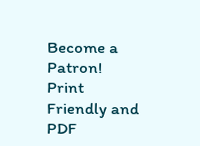Become a Patron!
Print Friendly and PDF